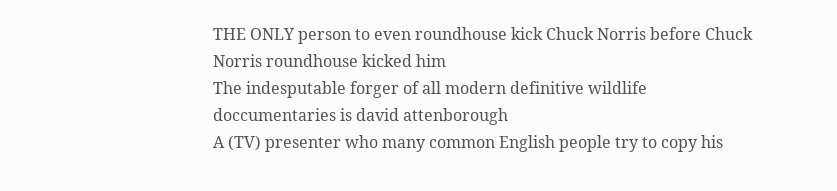THE ONLY person to even roundhouse kick Chuck Norris before Chuck Norris roundhouse kicked him
The indesputable forger of all modern definitive wildlife doccumentaries is david attenborough
A (TV) presenter who many common English people try to copy his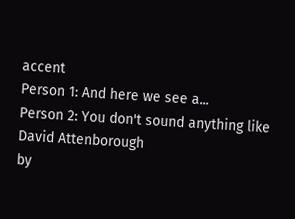accent
Person 1: And here we see a...
Person 2: You don't sound anything like David Attenborough
by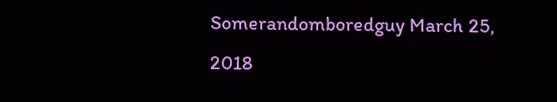Somerandomboredguy March 25, 2018